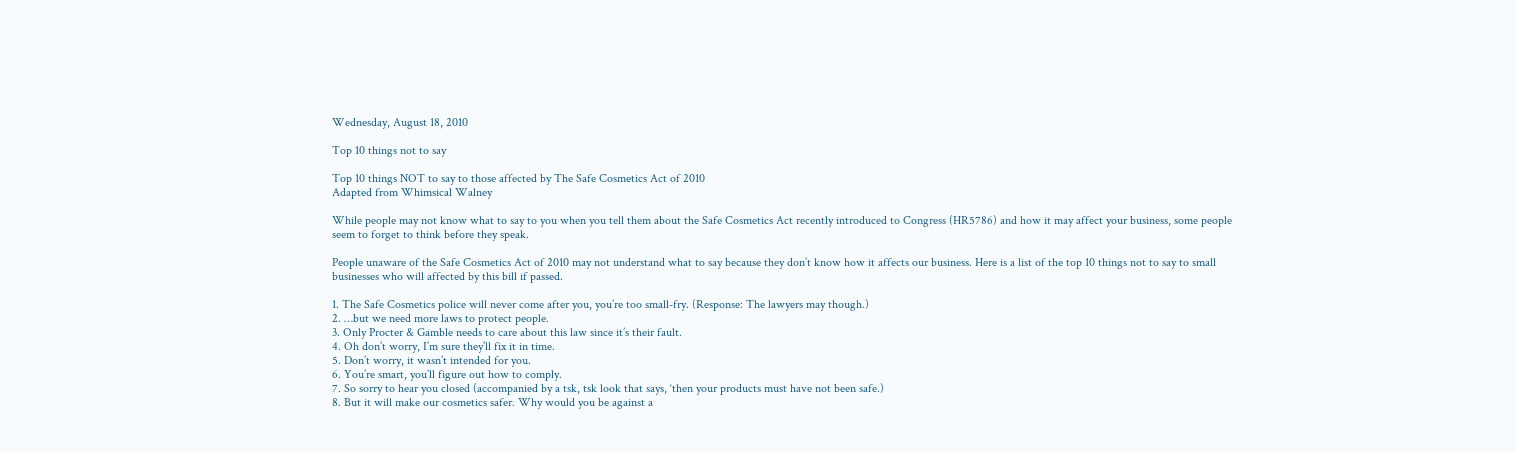Wednesday, August 18, 2010

Top 10 things not to say

Top 10 things NOT to say to those affected by The Safe Cosmetics Act of 2010
Adapted from Whimsical Walney

While people may not know what to say to you when you tell them about the Safe Cosmetics Act recently introduced to Congress (HR5786) and how it may affect your business, some people seem to forget to think before they speak.

People unaware of the Safe Cosmetics Act of 2010 may not understand what to say because they don’t know how it affects our business. Here is a list of the top 10 things not to say to small businesses who will affected by this bill if passed.

1. The Safe Cosmetics police will never come after you, you’re too small-fry. (Response: The lawyers may though.)
2. …but we need more laws to protect people.
3. Only Procter & Gamble needs to care about this law since it’s their fault.
4. Oh don’t worry, I’m sure they’ll fix it in time.
5. Don’t worry, it wasn’t intended for you.
6. You’re smart, you’ll figure out how to comply.
7. So sorry to hear you closed (accompanied by a tsk, tsk look that says, ‘then your products must have not been safe.)
8. But it will make our cosmetics safer. Why would you be against a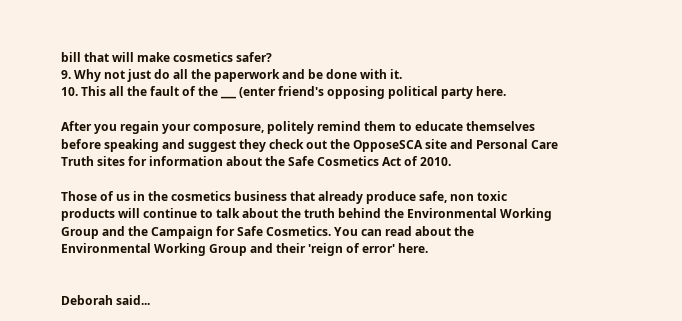bill that will make cosmetics safer?
9. Why not just do all the paperwork and be done with it.
10. This all the fault of the ___ (enter friend's opposing political party here.

After you regain your composure, politely remind them to educate themselves before speaking and suggest they check out the OpposeSCA site and Personal Care Truth sites for information about the Safe Cosmetics Act of 2010.

Those of us in the cosmetics business that already produce safe, non toxic products will continue to talk about the truth behind the Environmental Working Group and the Campaign for Safe Cosmetics. You can read about the Environmental Working Group and their 'reign of error' here.


Deborah said...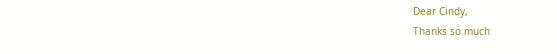Dear Cindy,
Thanks so much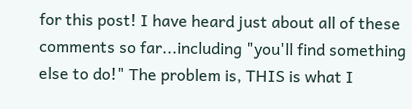for this post! I have heard just about all of these comments so far...including "you'll find something else to do!" The problem is, THIS is what I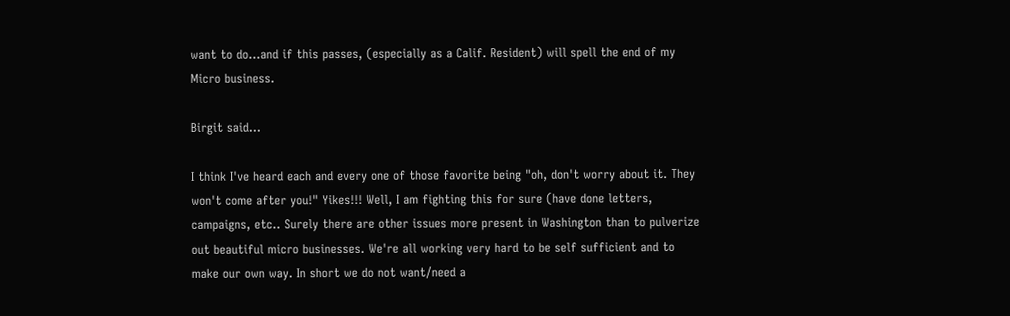want to do...and if this passes, (especially as a Calif. Resident) will spell the end of my Micro business.

Birgit said...

I think I've heard each and every one of those favorite being "oh, don't worry about it. They won't come after you!" Yikes!!! Well, I am fighting this for sure (have done letters, campaigns, etc.. Surely there are other issues more present in Washington than to pulverize out beautiful micro businesses. We're all working very hard to be self sufficient and to make our own way. In short we do not want/need a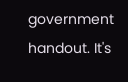government handout. It's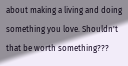about making a living and doing something you love. Shouldn't that be worth something???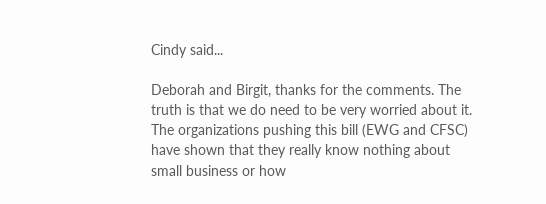Cindy said...

Deborah and Birgit, thanks for the comments. The truth is that we do need to be very worried about it. The organizations pushing this bill (EWG and CFSC) have shown that they really know nothing about small business or how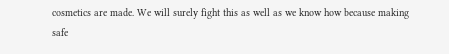cosmetics are made. We will surely fight this as well as we know how because making safe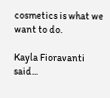cosmetics is what we want to do.

Kayla Fioravanti said...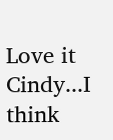Love it Cindy...I think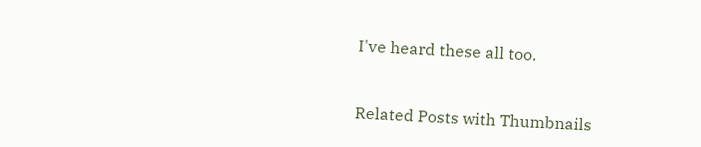I've heard these all too.


Related Posts with Thumbnails